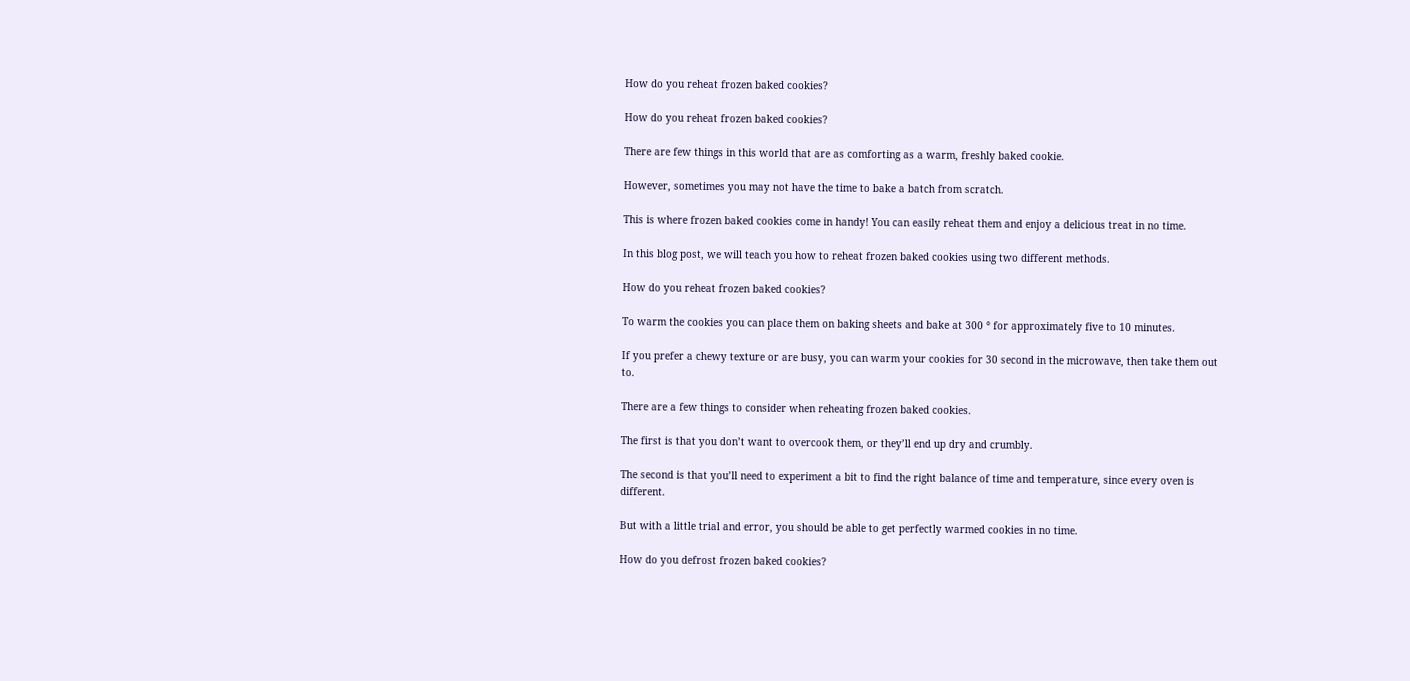How do you reheat frozen baked cookies?

How do you reheat frozen baked cookies?

There are few things in this world that are as comforting as a warm, freshly baked cookie.

However, sometimes you may not have the time to bake a batch from scratch.

This is where frozen baked cookies come in handy! You can easily reheat them and enjoy a delicious treat in no time.

In this blog post, we will teach you how to reheat frozen baked cookies using two different methods.

How do you reheat frozen baked cookies?

To warm the cookies you can place them on baking sheets and bake at 300 ° for approximately five to 10 minutes.

If you prefer a chewy texture or are busy, you can warm your cookies for 30 second in the microwave, then take them out to.

There are a few things to consider when reheating frozen baked cookies.

The first is that you don’t want to overcook them, or they’ll end up dry and crumbly.

The second is that you’ll need to experiment a bit to find the right balance of time and temperature, since every oven is different.

But with a little trial and error, you should be able to get perfectly warmed cookies in no time.

How do you defrost frozen baked cookies?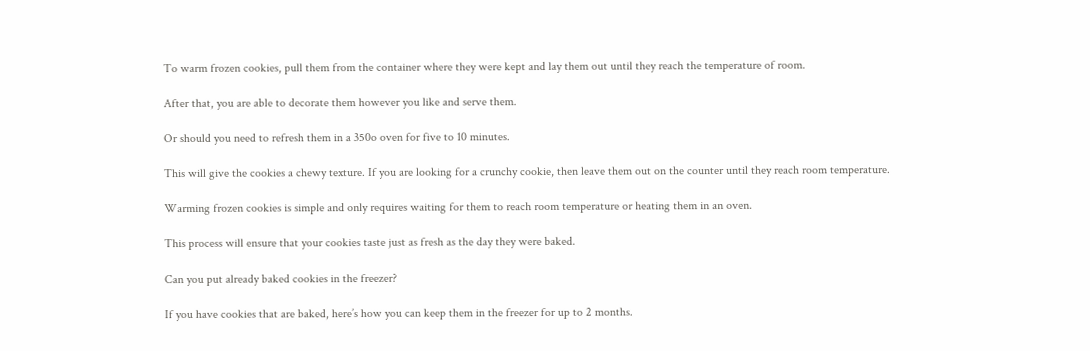To warm frozen cookies, pull them from the container where they were kept and lay them out until they reach the temperature of room.

After that, you are able to decorate them however you like and serve them.

Or should you need to refresh them in a 350o oven for five to 10 minutes.

This will give the cookies a chewy texture. If you are looking for a crunchy cookie, then leave them out on the counter until they reach room temperature.

Warming frozen cookies is simple and only requires waiting for them to reach room temperature or heating them in an oven.

This process will ensure that your cookies taste just as fresh as the day they were baked.

Can you put already baked cookies in the freezer?

If you have cookies that are baked, here’s how you can keep them in the freezer for up to 2 months.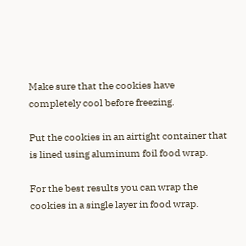Make sure that the cookies have completely cool before freezing.

Put the cookies in an airtight container that is lined using aluminum foil food wrap.

For the best results you can wrap the cookies in a single layer in food wrap.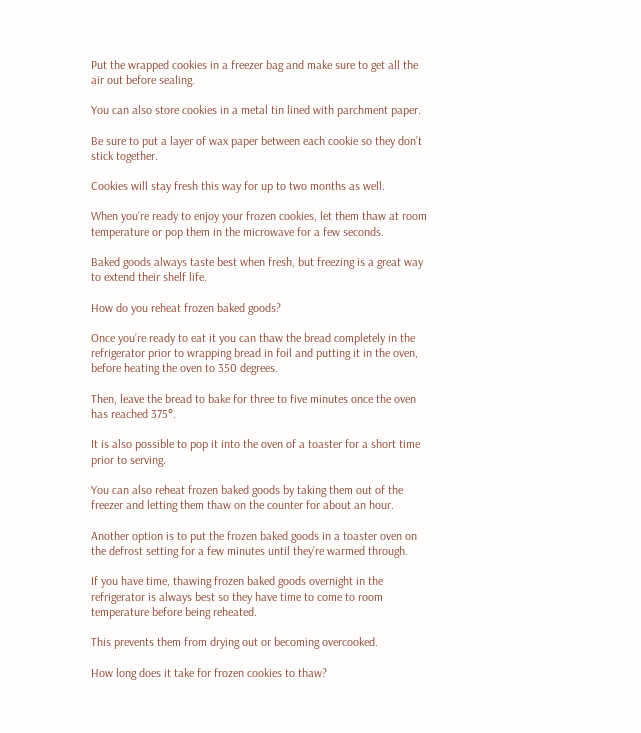Put the wrapped cookies in a freezer bag and make sure to get all the air out before sealing.

You can also store cookies in a metal tin lined with parchment paper.

Be sure to put a layer of wax paper between each cookie so they don’t stick together.

Cookies will stay fresh this way for up to two months as well.

When you’re ready to enjoy your frozen cookies, let them thaw at room temperature or pop them in the microwave for a few seconds.

Baked goods always taste best when fresh, but freezing is a great way to extend their shelf life.

How do you reheat frozen baked goods?

Once you’re ready to eat it you can thaw the bread completely in the refrigerator prior to wrapping bread in foil and putting it in the oven, before heating the oven to 350 degrees.

Then, leave the bread to bake for three to five minutes once the oven has reached 375°.

It is also possible to pop it into the oven of a toaster for a short time prior to serving.

You can also reheat frozen baked goods by taking them out of the freezer and letting them thaw on the counter for about an hour.

Another option is to put the frozen baked goods in a toaster oven on the defrost setting for a few minutes until they’re warmed through.

If you have time, thawing frozen baked goods overnight in the refrigerator is always best so they have time to come to room temperature before being reheated.

This prevents them from drying out or becoming overcooked.

How long does it take for frozen cookies to thaw?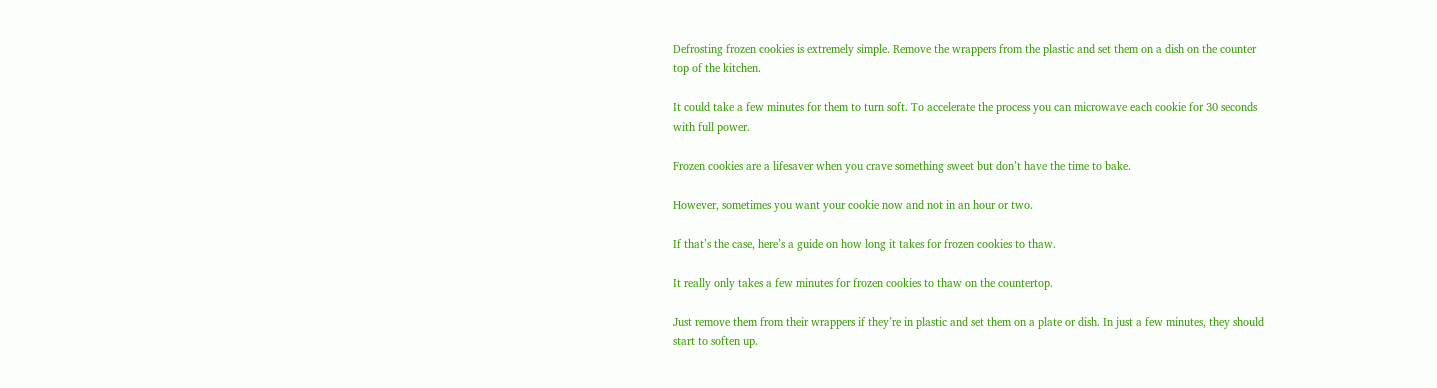Defrosting frozen cookies is extremely simple. Remove the wrappers from the plastic and set them on a dish on the counter top of the kitchen.

It could take a few minutes for them to turn soft. To accelerate the process you can microwave each cookie for 30 seconds with full power.

Frozen cookies are a lifesaver when you crave something sweet but don’t have the time to bake.

However, sometimes you want your cookie now and not in an hour or two.

If that’s the case, here’s a guide on how long it takes for frozen cookies to thaw.

It really only takes a few minutes for frozen cookies to thaw on the countertop.

Just remove them from their wrappers if they’re in plastic and set them on a plate or dish. In just a few minutes, they should start to soften up.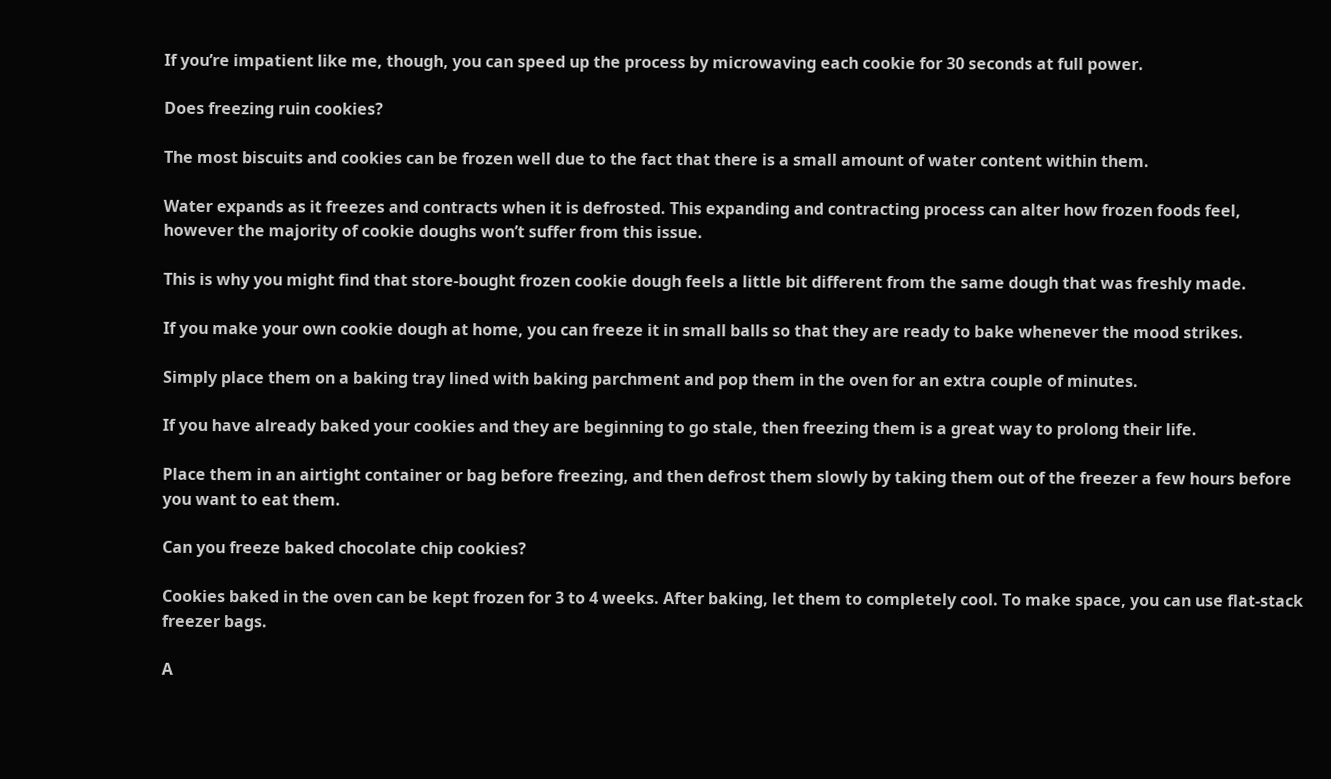If you’re impatient like me, though, you can speed up the process by microwaving each cookie for 30 seconds at full power.

Does freezing ruin cookies?

The most biscuits and cookies can be frozen well due to the fact that there is a small amount of water content within them.

Water expands as it freezes and contracts when it is defrosted. This expanding and contracting process can alter how frozen foods feel, however the majority of cookie doughs won’t suffer from this issue.

This is why you might find that store-bought frozen cookie dough feels a little bit different from the same dough that was freshly made.

If you make your own cookie dough at home, you can freeze it in small balls so that they are ready to bake whenever the mood strikes.

Simply place them on a baking tray lined with baking parchment and pop them in the oven for an extra couple of minutes.

If you have already baked your cookies and they are beginning to go stale, then freezing them is a great way to prolong their life.

Place them in an airtight container or bag before freezing, and then defrost them slowly by taking them out of the freezer a few hours before you want to eat them.

Can you freeze baked chocolate chip cookies?

Cookies baked in the oven can be kept frozen for 3 to 4 weeks. After baking, let them to completely cool. To make space, you can use flat-stack freezer bags.

A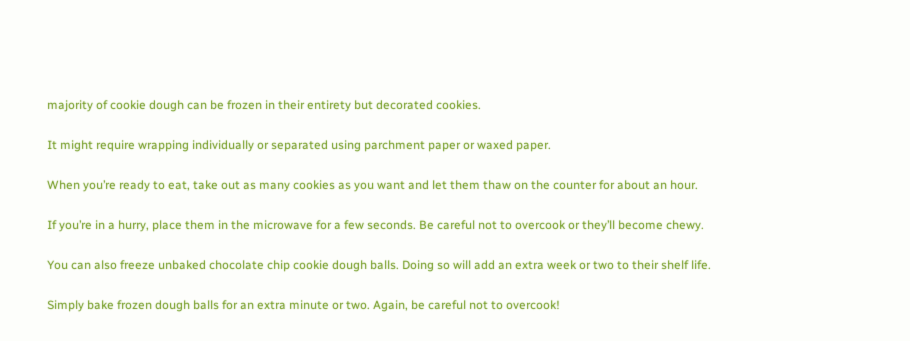majority of cookie dough can be frozen in their entirety but decorated cookies.

It might require wrapping individually or separated using parchment paper or waxed paper.

When you’re ready to eat, take out as many cookies as you want and let them thaw on the counter for about an hour.

If you’re in a hurry, place them in the microwave for a few seconds. Be careful not to overcook or they’ll become chewy.

You can also freeze unbaked chocolate chip cookie dough balls. Doing so will add an extra week or two to their shelf life.

Simply bake frozen dough balls for an extra minute or two. Again, be careful not to overcook!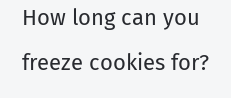How long can you freeze cookies for?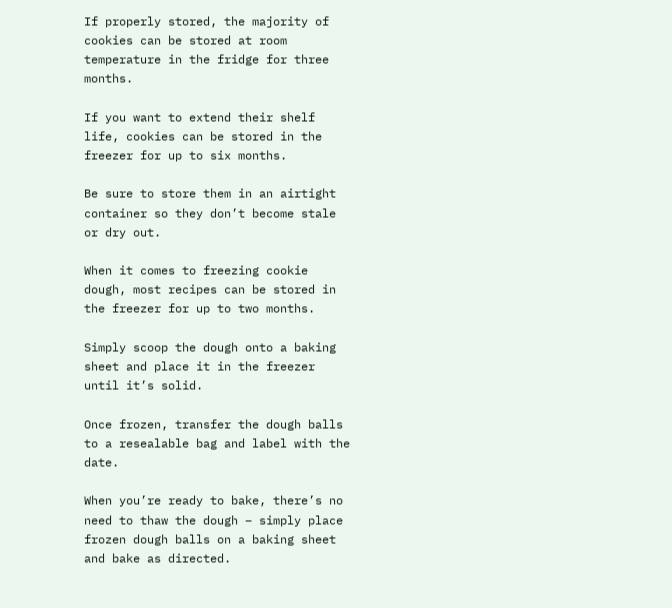If properly stored, the majority of cookies can be stored at room temperature in the fridge for three months.

If you want to extend their shelf life, cookies can be stored in the freezer for up to six months.

Be sure to store them in an airtight container so they don’t become stale or dry out.

When it comes to freezing cookie dough, most recipes can be stored in the freezer for up to two months.

Simply scoop the dough onto a baking sheet and place it in the freezer until it’s solid.

Once frozen, transfer the dough balls to a resealable bag and label with the date.

When you’re ready to bake, there’s no need to thaw the dough – simply place frozen dough balls on a baking sheet and bake as directed.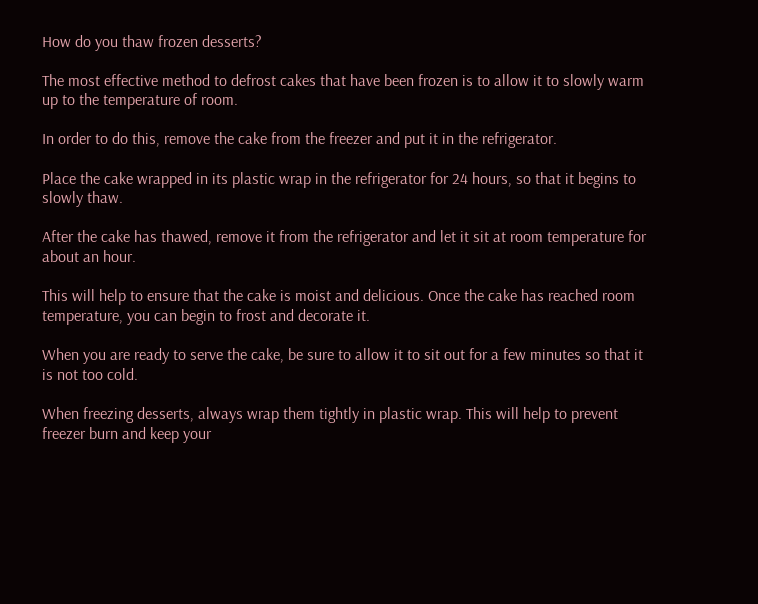How do you thaw frozen desserts?

The most effective method to defrost cakes that have been frozen is to allow it to slowly warm up to the temperature of room.

In order to do this, remove the cake from the freezer and put it in the refrigerator.

Place the cake wrapped in its plastic wrap in the refrigerator for 24 hours, so that it begins to slowly thaw.

After the cake has thawed, remove it from the refrigerator and let it sit at room temperature for about an hour.

This will help to ensure that the cake is moist and delicious. Once the cake has reached room temperature, you can begin to frost and decorate it.

When you are ready to serve the cake, be sure to allow it to sit out for a few minutes so that it is not too cold.

When freezing desserts, always wrap them tightly in plastic wrap. This will help to prevent freezer burn and keep your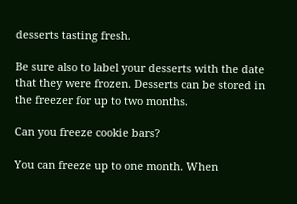desserts tasting fresh.

Be sure also to label your desserts with the date that they were frozen. Desserts can be stored in the freezer for up to two months.

Can you freeze cookie bars?

You can freeze up to one month. When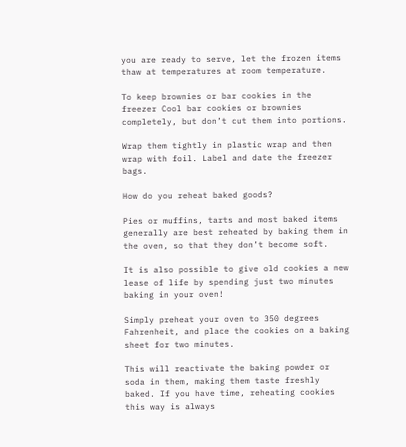you are ready to serve, let the frozen items thaw at temperatures at room temperature.

To keep brownies or bar cookies in the freezer Cool bar cookies or brownies completely, but don’t cut them into portions.

Wrap them tightly in plastic wrap and then wrap with foil. Label and date the freezer bags.

How do you reheat baked goods?

Pies or muffins, tarts and most baked items generally are best reheated by baking them in the oven, so that they don’t become soft.

It is also possible to give old cookies a new lease of life by spending just two minutes baking in your oven!

Simply preheat your oven to 350 degrees Fahrenheit, and place the cookies on a baking sheet for two minutes.

This will reactivate the baking powder or soda in them, making them taste freshly baked. If you have time, reheating cookies this way is always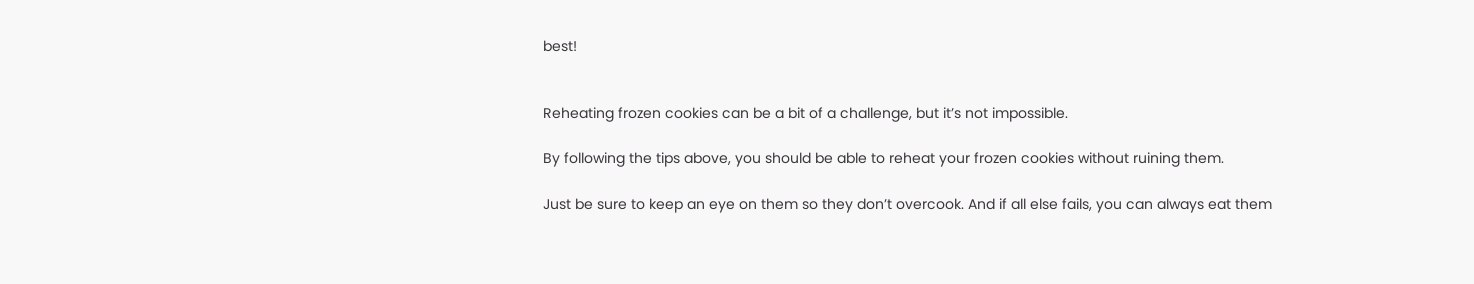best!


Reheating frozen cookies can be a bit of a challenge, but it’s not impossible.

By following the tips above, you should be able to reheat your frozen cookies without ruining them.

Just be sure to keep an eye on them so they don’t overcook. And if all else fails, you can always eat them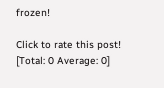frozen!

Click to rate this post!
[Total: 0 Average: 0]